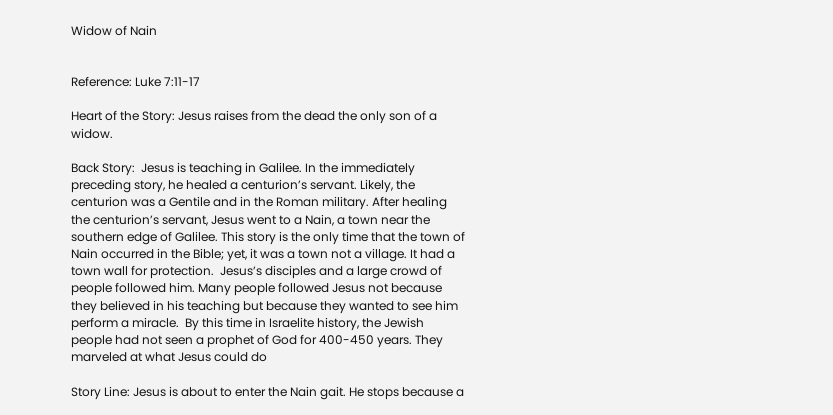Widow of Nain


Reference: Luke 7:11-17

Heart of the Story: Jesus raises from the dead the only son of a widow.

Back Story:  Jesus is teaching in Galilee. In the immediately preceding story, he healed a centurion’s servant. Likely, the centurion was a Gentile and in the Roman military. After healing the centurion’s servant, Jesus went to a Nain, a town near the southern edge of Galilee. This story is the only time that the town of Nain occurred in the Bible; yet, it was a town not a village. It had a town wall for protection.  Jesus’s disciples and a large crowd of people followed him. Many people followed Jesus not because they believed in his teaching but because they wanted to see him perform a miracle.  By this time in Israelite history, the Jewish people had not seen a prophet of God for 400-450 years. They marveled at what Jesus could do

Story Line: Jesus is about to enter the Nain gait. He stops because a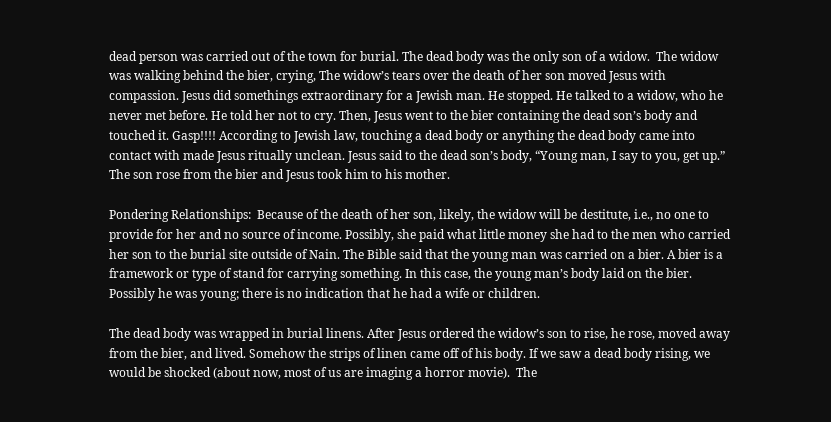dead person was carried out of the town for burial. The dead body was the only son of a widow.  The widow was walking behind the bier, crying, The widow’s tears over the death of her son moved Jesus with compassion. Jesus did somethings extraordinary for a Jewish man. He stopped. He talked to a widow, who he never met before. He told her not to cry. Then, Jesus went to the bier containing the dead son’s body and touched it. Gasp!!!! According to Jewish law, touching a dead body or anything the dead body came into contact with made Jesus ritually unclean. Jesus said to the dead son’s body, “Young man, I say to you, get up.” The son rose from the bier and Jesus took him to his mother.

Pondering Relationships:  Because of the death of her son, likely, the widow will be destitute, i.e., no one to provide for her and no source of income. Possibly, she paid what little money she had to the men who carried her son to the burial site outside of Nain. The Bible said that the young man was carried on a bier. A bier is a framework or type of stand for carrying something. In this case, the young man’s body laid on the bier.  Possibly he was young; there is no indication that he had a wife or children.

The dead body was wrapped in burial linens. After Jesus ordered the widow’s son to rise, he rose, moved away from the bier, and lived. Somehow the strips of linen came off of his body. If we saw a dead body rising, we would be shocked (about now, most of us are imaging a horror movie).  The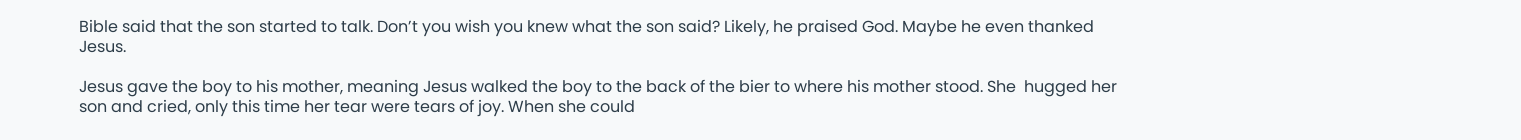Bible said that the son started to talk. Don’t you wish you knew what the son said? Likely, he praised God. Maybe he even thanked Jesus.

Jesus gave the boy to his mother, meaning Jesus walked the boy to the back of the bier to where his mother stood. She  hugged her son and cried, only this time her tear were tears of joy. When she could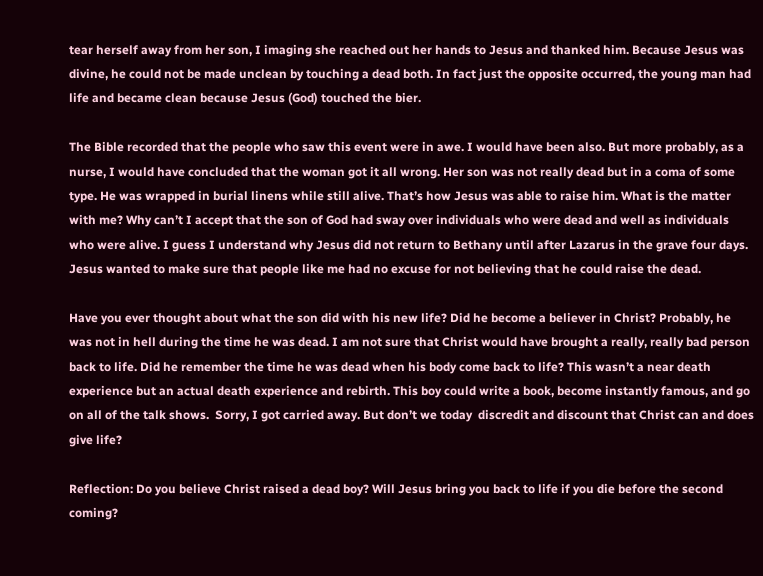tear herself away from her son, I imaging she reached out her hands to Jesus and thanked him. Because Jesus was divine, he could not be made unclean by touching a dead both. In fact just the opposite occurred, the young man had life and became clean because Jesus (God) touched the bier.

The Bible recorded that the people who saw this event were in awe. I would have been also. But more probably, as a nurse, I would have concluded that the woman got it all wrong. Her son was not really dead but in a coma of some type. He was wrapped in burial linens while still alive. That’s how Jesus was able to raise him. What is the matter with me? Why can’t I accept that the son of God had sway over individuals who were dead and well as individuals who were alive. I guess I understand why Jesus did not return to Bethany until after Lazarus in the grave four days. Jesus wanted to make sure that people like me had no excuse for not believing that he could raise the dead.

Have you ever thought about what the son did with his new life? Did he become a believer in Christ? Probably, he was not in hell during the time he was dead. I am not sure that Christ would have brought a really, really bad person back to life. Did he remember the time he was dead when his body come back to life? This wasn’t a near death experience but an actual death experience and rebirth. This boy could write a book, become instantly famous, and go on all of the talk shows.  Sorry, I got carried away. But don’t we today  discredit and discount that Christ can and does give life?

Reflection: Do you believe Christ raised a dead boy? Will Jesus bring you back to life if you die before the second coming?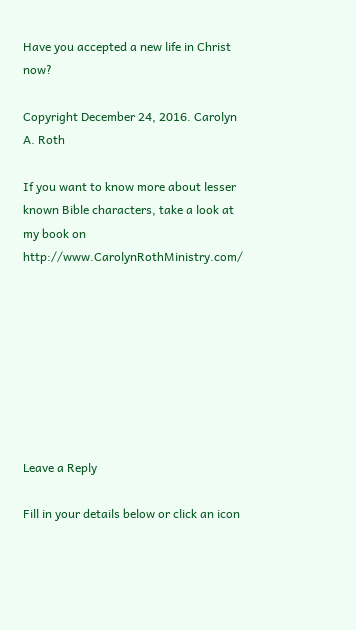Have you accepted a new life in Christ now?

Copyright December 24, 2016. Carolyn A. Roth

If you want to know more about lesser known Bible characters, take a look at my book on http://www.CarolynRothMinistry.com/








Leave a Reply

Fill in your details below or click an icon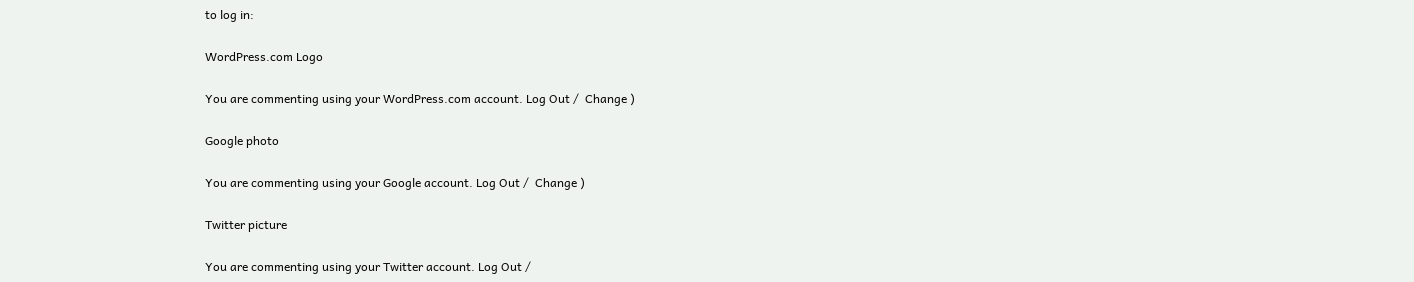to log in:

WordPress.com Logo

You are commenting using your WordPress.com account. Log Out /  Change )

Google photo

You are commenting using your Google account. Log Out /  Change )

Twitter picture

You are commenting using your Twitter account. Log Out /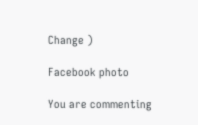Change )

Facebook photo

You are commenting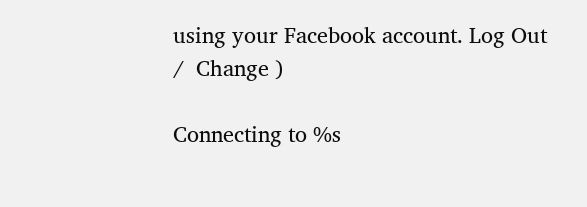using your Facebook account. Log Out /  Change )

Connecting to %s